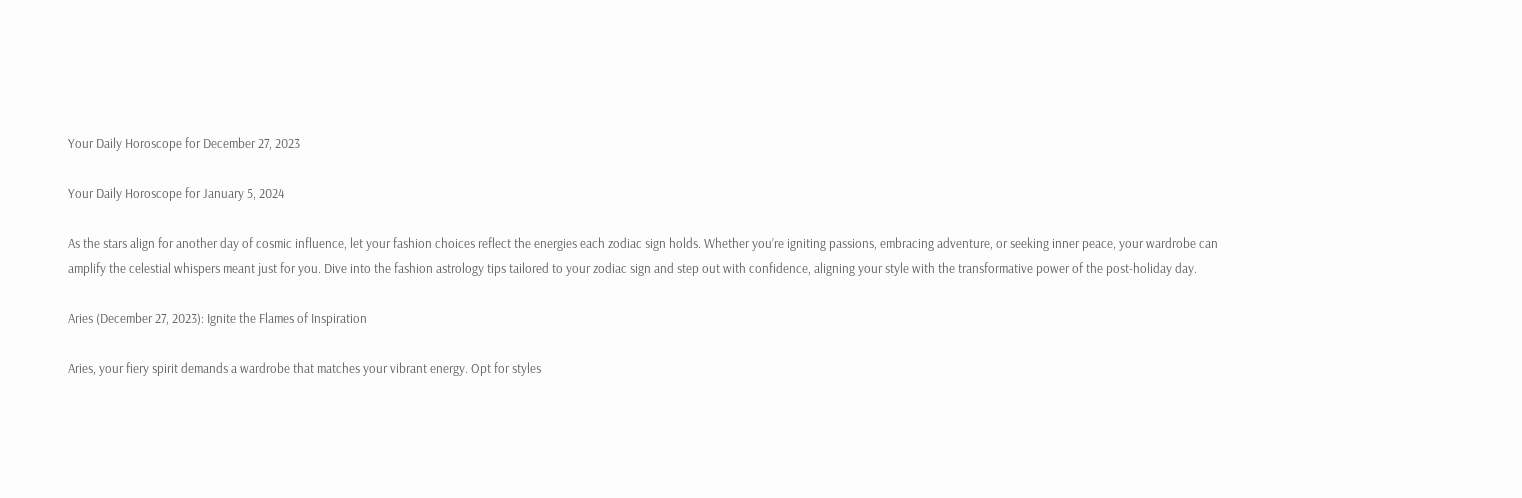Your Daily Horoscope for December 27, 2023

Your Daily Horoscope for January 5, 2024

As the stars align for another day of cosmic influence, let your fashion choices reflect the energies each zodiac sign holds. Whether you’re igniting passions, embracing adventure, or seeking inner peace, your wardrobe can amplify the celestial whispers meant just for you. Dive into the fashion astrology tips tailored to your zodiac sign and step out with confidence, aligning your style with the transformative power of the post-holiday day.

Aries (December 27, 2023): Ignite the Flames of Inspiration

Aries, your fiery spirit demands a wardrobe that matches your vibrant energy. Opt for styles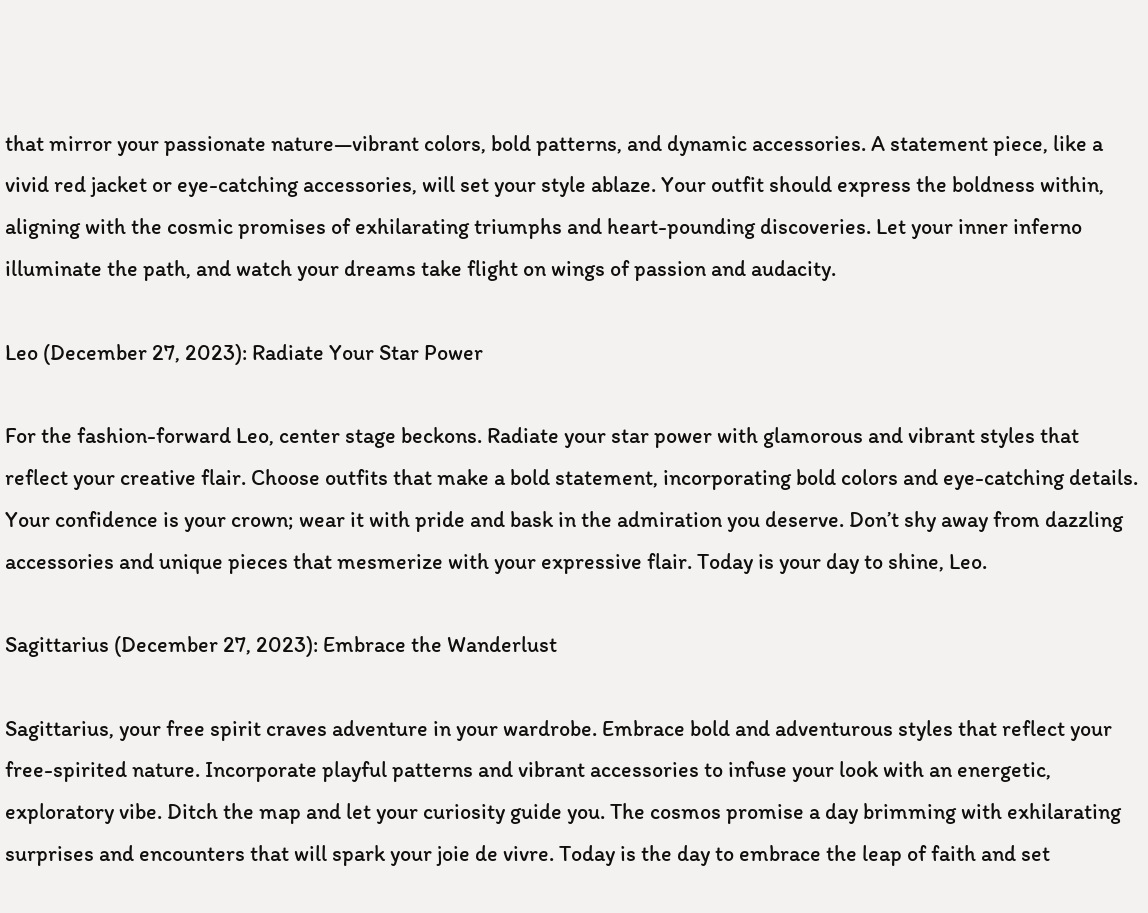that mirror your passionate nature—vibrant colors, bold patterns, and dynamic accessories. A statement piece, like a vivid red jacket or eye-catching accessories, will set your style ablaze. Your outfit should express the boldness within, aligning with the cosmic promises of exhilarating triumphs and heart-pounding discoveries. Let your inner inferno illuminate the path, and watch your dreams take flight on wings of passion and audacity.

Leo (December 27, 2023): Radiate Your Star Power

For the fashion-forward Leo, center stage beckons. Radiate your star power with glamorous and vibrant styles that reflect your creative flair. Choose outfits that make a bold statement, incorporating bold colors and eye-catching details. Your confidence is your crown; wear it with pride and bask in the admiration you deserve. Don’t shy away from dazzling accessories and unique pieces that mesmerize with your expressive flair. Today is your day to shine, Leo.

Sagittarius (December 27, 2023): Embrace the Wanderlust

Sagittarius, your free spirit craves adventure in your wardrobe. Embrace bold and adventurous styles that reflect your free-spirited nature. Incorporate playful patterns and vibrant accessories to infuse your look with an energetic, exploratory vibe. Ditch the map and let your curiosity guide you. The cosmos promise a day brimming with exhilarating surprises and encounters that will spark your joie de vivre. Today is the day to embrace the leap of faith and set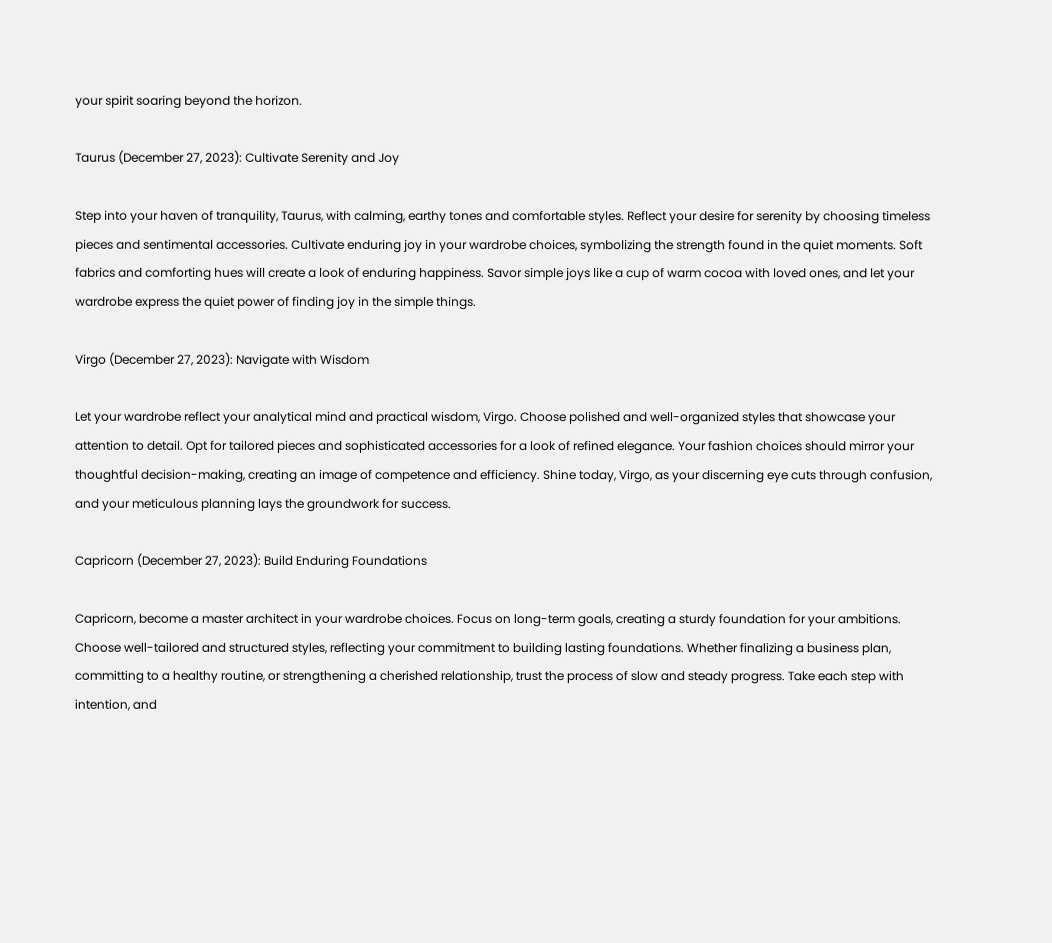your spirit soaring beyond the horizon.

Taurus (December 27, 2023): Cultivate Serenity and Joy

Step into your haven of tranquility, Taurus, with calming, earthy tones and comfortable styles. Reflect your desire for serenity by choosing timeless pieces and sentimental accessories. Cultivate enduring joy in your wardrobe choices, symbolizing the strength found in the quiet moments. Soft fabrics and comforting hues will create a look of enduring happiness. Savor simple joys like a cup of warm cocoa with loved ones, and let your wardrobe express the quiet power of finding joy in the simple things.

Virgo (December 27, 2023): Navigate with Wisdom

Let your wardrobe reflect your analytical mind and practical wisdom, Virgo. Choose polished and well-organized styles that showcase your attention to detail. Opt for tailored pieces and sophisticated accessories for a look of refined elegance. Your fashion choices should mirror your thoughtful decision-making, creating an image of competence and efficiency. Shine today, Virgo, as your discerning eye cuts through confusion, and your meticulous planning lays the groundwork for success.

Capricorn (December 27, 2023): Build Enduring Foundations

Capricorn, become a master architect in your wardrobe choices. Focus on long-term goals, creating a sturdy foundation for your ambitions. Choose well-tailored and structured styles, reflecting your commitment to building lasting foundations. Whether finalizing a business plan, committing to a healthy routine, or strengthening a cherished relationship, trust the process of slow and steady progress. Take each step with intention, and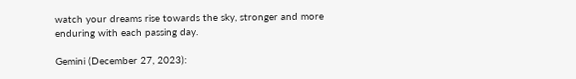watch your dreams rise towards the sky, stronger and more enduring with each passing day.

Gemini (December 27, 2023):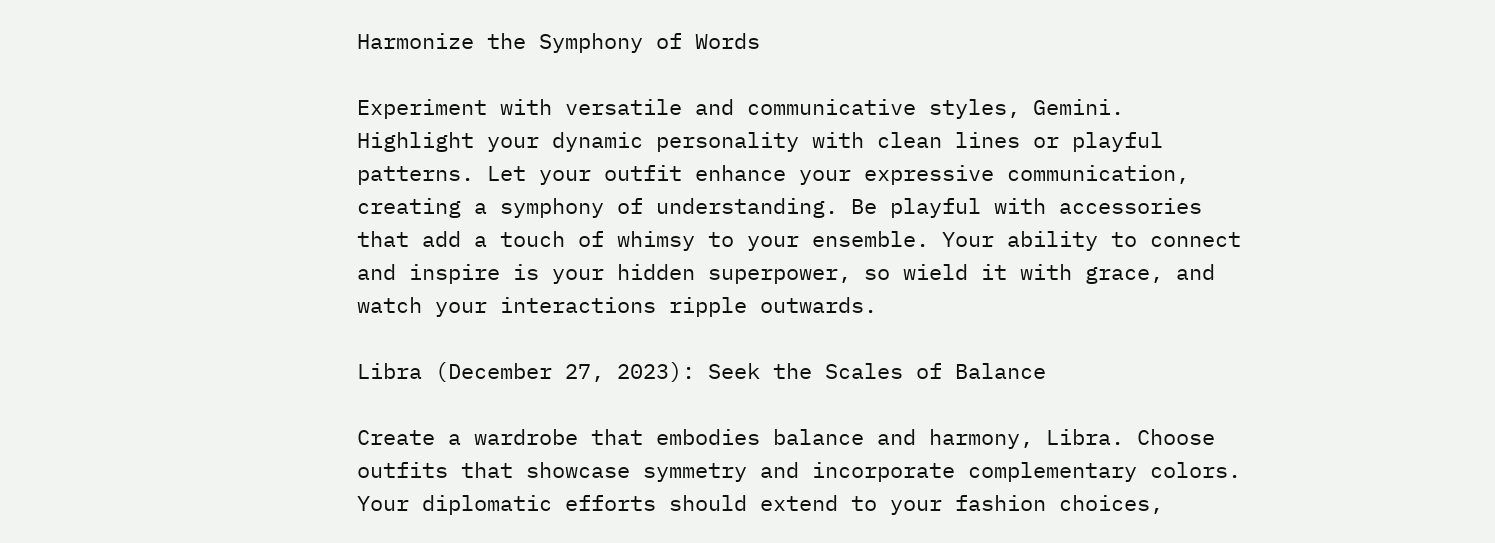Harmonize the Symphony of Words

Experiment with versatile and communicative styles, Gemini. Highlight your dynamic personality with clean lines or playful patterns. Let your outfit enhance your expressive communication, creating a symphony of understanding. Be playful with accessories that add a touch of whimsy to your ensemble. Your ability to connect and inspire is your hidden superpower, so wield it with grace, and watch your interactions ripple outwards.

Libra (December 27, 2023): Seek the Scales of Balance

Create a wardrobe that embodies balance and harmony, Libra. Choose outfits that showcase symmetry and incorporate complementary colors. Your diplomatic efforts should extend to your fashion choices,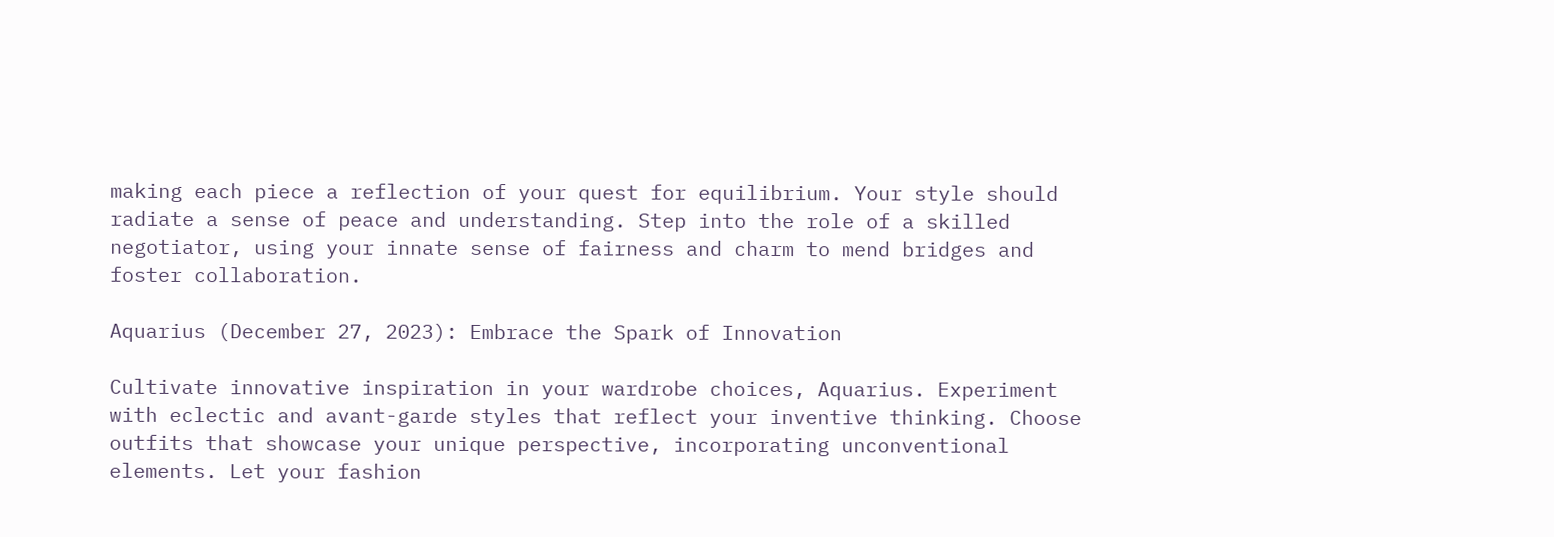making each piece a reflection of your quest for equilibrium. Your style should radiate a sense of peace and understanding. Step into the role of a skilled negotiator, using your innate sense of fairness and charm to mend bridges and foster collaboration.

Aquarius (December 27, 2023): Embrace the Spark of Innovation

Cultivate innovative inspiration in your wardrobe choices, Aquarius. Experiment with eclectic and avant-garde styles that reflect your inventive thinking. Choose outfits that showcase your unique perspective, incorporating unconventional elements. Let your fashion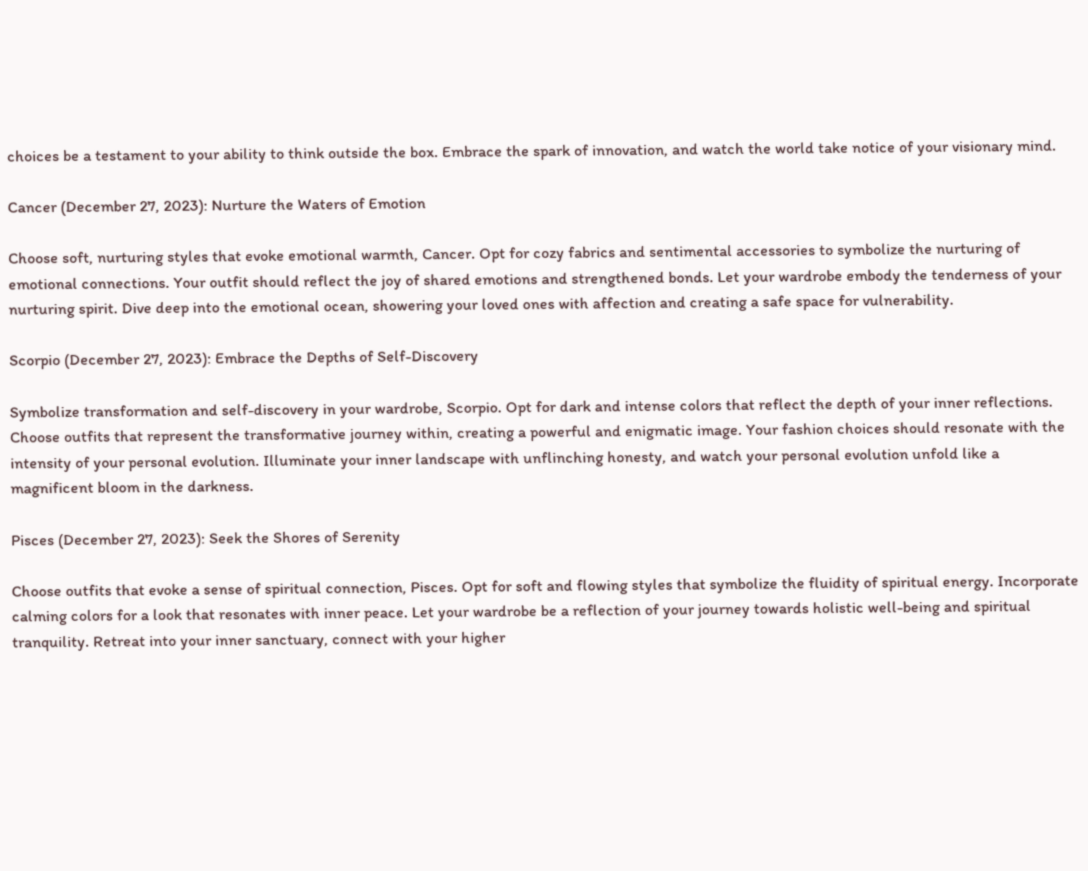choices be a testament to your ability to think outside the box. Embrace the spark of innovation, and watch the world take notice of your visionary mind.

Cancer (December 27, 2023): Nurture the Waters of Emotion

Choose soft, nurturing styles that evoke emotional warmth, Cancer. Opt for cozy fabrics and sentimental accessories to symbolize the nurturing of emotional connections. Your outfit should reflect the joy of shared emotions and strengthened bonds. Let your wardrobe embody the tenderness of your nurturing spirit. Dive deep into the emotional ocean, showering your loved ones with affection and creating a safe space for vulnerability.

Scorpio (December 27, 2023): Embrace the Depths of Self-Discovery

Symbolize transformation and self-discovery in your wardrobe, Scorpio. Opt for dark and intense colors that reflect the depth of your inner reflections. Choose outfits that represent the transformative journey within, creating a powerful and enigmatic image. Your fashion choices should resonate with the intensity of your personal evolution. Illuminate your inner landscape with unflinching honesty, and watch your personal evolution unfold like a magnificent bloom in the darkness.

Pisces (December 27, 2023): Seek the Shores of Serenity

Choose outfits that evoke a sense of spiritual connection, Pisces. Opt for soft and flowing styles that symbolize the fluidity of spiritual energy. Incorporate calming colors for a look that resonates with inner peace. Let your wardrobe be a reflection of your journey towards holistic well-being and spiritual tranquility. Retreat into your inner sanctuary, connect with your higher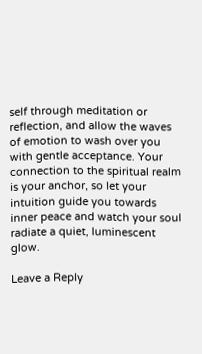self through meditation or reflection, and allow the waves of emotion to wash over you with gentle acceptance. Your connection to the spiritual realm is your anchor, so let your intuition guide you towards inner peace and watch your soul radiate a quiet, luminescent glow.

Leave a Reply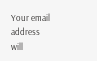Your email address will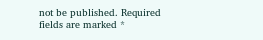not be published. Required fields are marked *